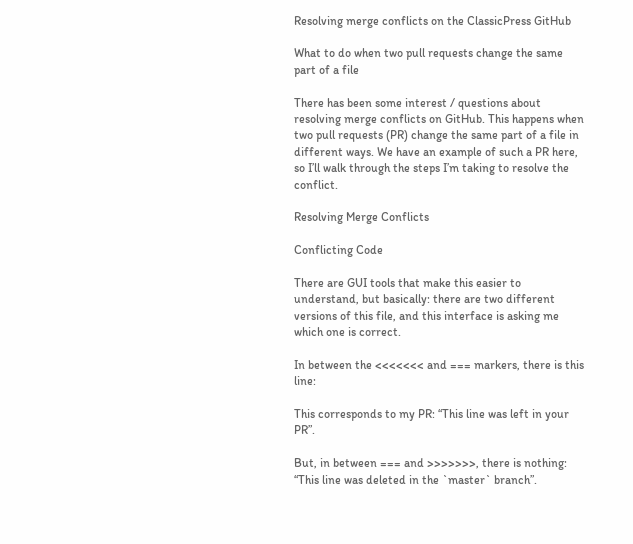Resolving merge conflicts on the ClassicPress GitHub

What to do when two pull requests change the same part of a file

There has been some interest / questions about resolving merge conflicts on GitHub. This happens when two pull requests (PR) change the same part of a file in different ways. We have an example of such a PR here, so I’ll walk through the steps I’m taking to resolve the conflict.

Resolving Merge Conflicts

Conflicting Code

There are GUI tools that make this easier to understand, but basically: there are two different versions of this file, and this interface is asking me which one is correct.

In between the <<<<<<< and === markers, there is this line:

This corresponds to my PR: “This line was left in your PR”.

But, in between === and >>>>>>>, there is nothing: “This line was deleted in the `master` branch”.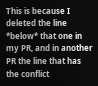This is because I deleted the line *below* that one in my PR, and in another PR the line that has the conflict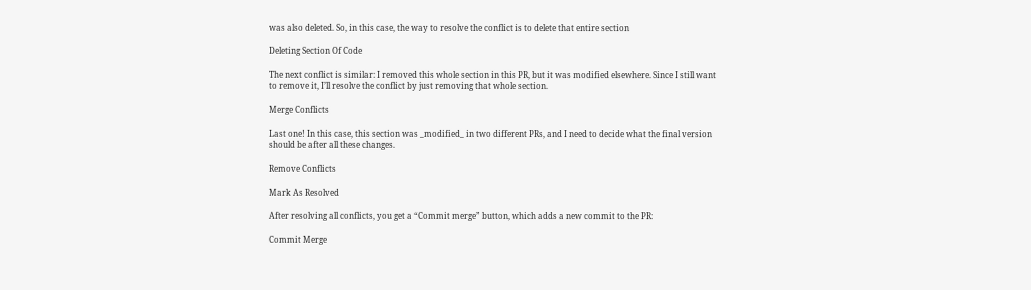was also deleted. So, in this case, the way to resolve the conflict is to delete that entire section

Deleting Section Of Code

The next conflict is similar: I removed this whole section in this PR, but it was modified elsewhere. Since I still want to remove it, I’ll resolve the conflict by just removing that whole section.

Merge Conflicts

Last one! In this case, this section was _modified_ in two different PRs, and I need to decide what the final version should be after all these changes.

Remove Conflicts

Mark As Resolved

After resolving all conflicts, you get a “Commit merge” button, which adds a new commit to the PR:

Commit Merge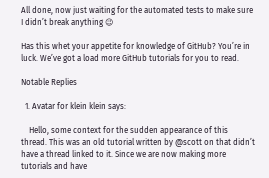All done, now just waiting for the automated tests to make sure I didn’t break anything 😉

Has this whet your appetite for knowledge of GitHub? You’re in luck. We’ve got a load more GitHub tutorials for you to read.

Notable Replies

  1. Avatar for klein klein says:

    Hello, some context for the sudden appearance of this thread. This was an old tutorial written by @scott on that didn’t have a thread linked to it. Since we are now making more tutorials and have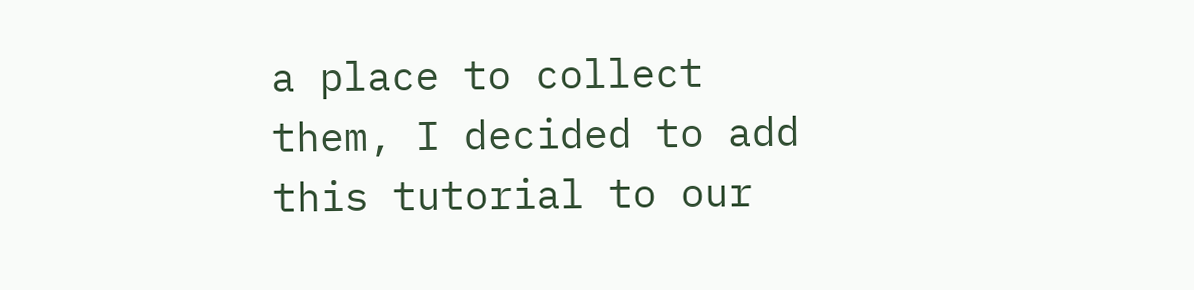a place to collect them, I decided to add this tutorial to our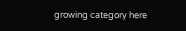growing category here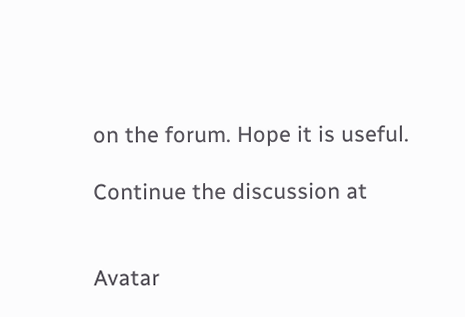on the forum. Hope it is useful.

Continue the discussion at


Avatar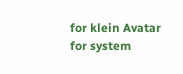for klein Avatar for system